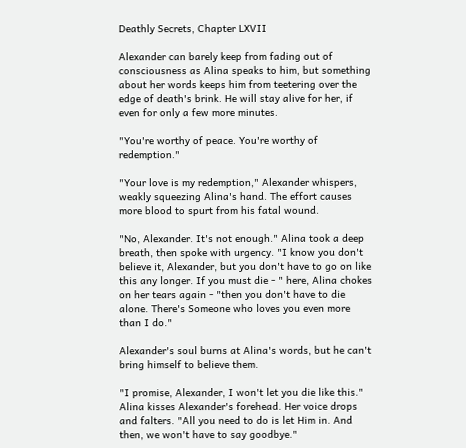Deathly Secrets, Chapter LXVII

Alexander can barely keep from fading out of consciousness as Alina speaks to him, but something about her words keeps him from teetering over the edge of death's brink. He will stay alive for her, if even for only a few more minutes.

"You're worthy of peace. You're worthy of redemption."

"Your love is my redemption," Alexander whispers, weakly squeezing Alina's hand. The effort causes more blood to spurt from his fatal wound.

"No, Alexander. It's not enough." Alina took a deep breath, then spoke with urgency. "I know you don't believe it, Alexander, but you don't have to go on like this any longer. If you must die - " here, Alina chokes on her tears again - "then you don't have to die alone. There's Someone who loves you even more than I do."

Alexander's soul burns at Alina's words, but he can't bring himself to believe them.

"I promise, Alexander, I won't let you die like this." Alina kisses Alexander's forehead. Her voice drops and falters. "All you need to do is let Him in. And then, we won't have to say goodbye."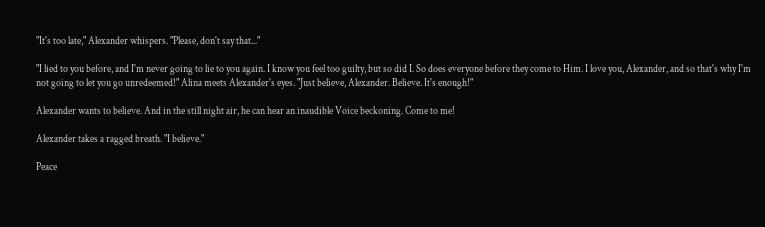"It's too late," Alexander whispers. "Please, don't say that..."

"I lied to you before, and I'm never going to lie to you again. I know you feel too guilty, but so did I. So does everyone before they come to Him. I love you, Alexander, and so that's why I'm not going to let you go unredeemed!" Alina meets Alexander's eyes. "Just believe, Alexander. Believe. It's enough!"

Alexander wants to believe. And in the still night air, he can hear an inaudible Voice beckoning. Come to me!

Alexander takes a ragged breath. "I believe."

Peace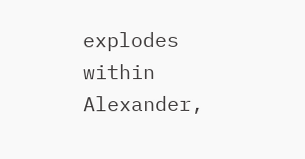explodes within Alexander,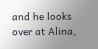and he looks over at Alina,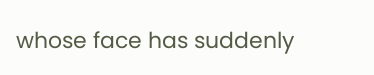whose face has suddenly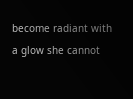become radiant with a glow she cannot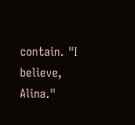contain. "I believe, Alina."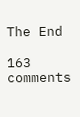The End

163 comments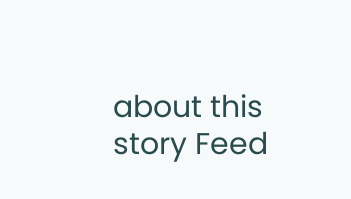about this story Feed